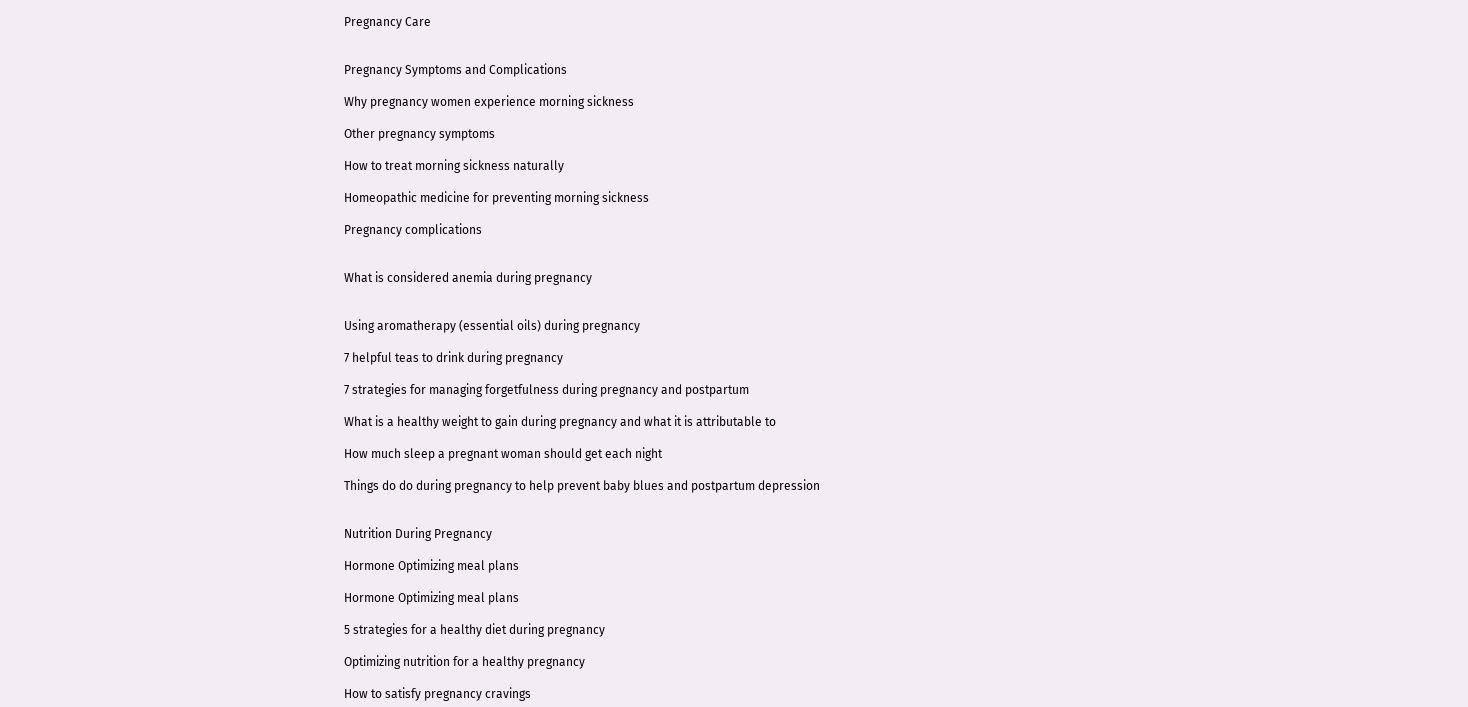Pregnancy Care


Pregnancy Symptoms and Complications

Why pregnancy women experience morning sickness

Other pregnancy symptoms

How to treat morning sickness naturally

Homeopathic medicine for preventing morning sickness

Pregnancy complications


What is considered anemia during pregnancy


Using aromatherapy (essential oils) during pregnancy

7 helpful teas to drink during pregnancy

7 strategies for managing forgetfulness during pregnancy and postpartum

What is a healthy weight to gain during pregnancy and what it is attributable to

How much sleep a pregnant woman should get each night

Things do do during pregnancy to help prevent baby blues and postpartum depression


Nutrition During Pregnancy

Hormone Optimizing meal plans

Hormone Optimizing meal plans

5 strategies for a healthy diet during pregnancy

Optimizing nutrition for a healthy pregnancy

How to satisfy pregnancy cravings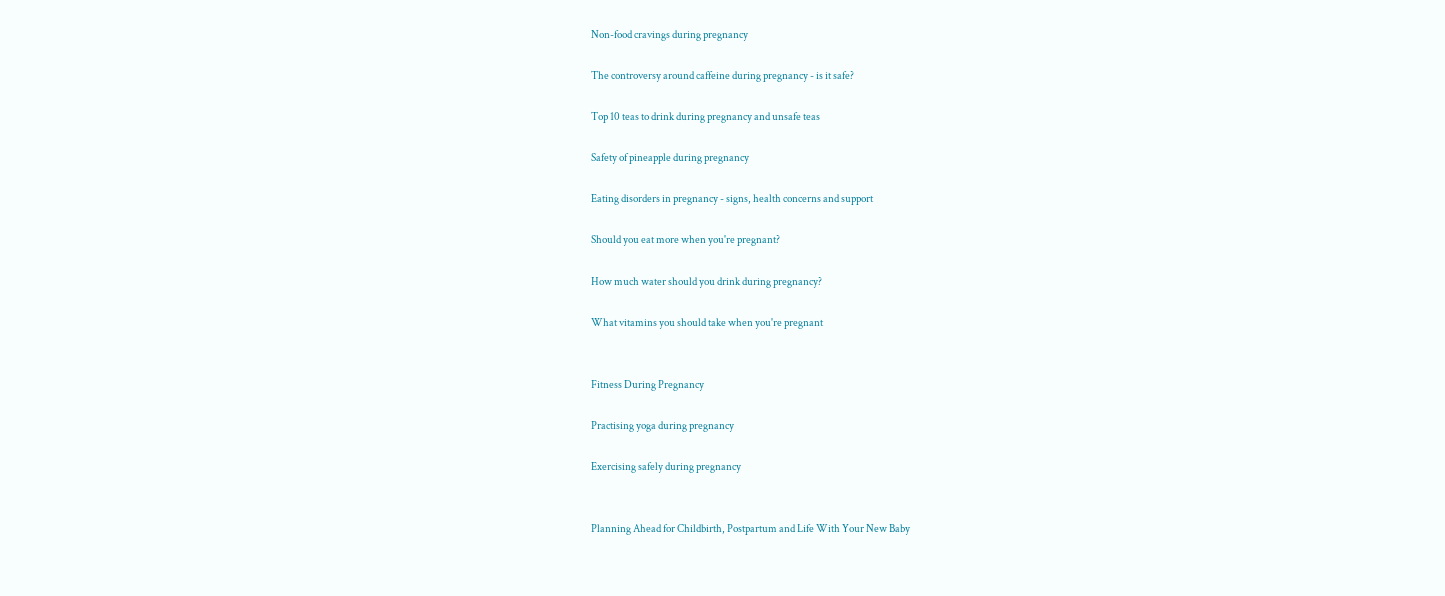Non-food cravings during pregnancy

The controversy around caffeine during pregnancy - is it safe?

Top 10 teas to drink during pregnancy and unsafe teas

Safety of pineapple during pregnancy

Eating disorders in pregnancy - signs, health concerns and support

Should you eat more when you're pregnant?

How much water should you drink during pregnancy?

What vitamins you should take when you're pregnant


Fitness During Pregnancy

Practising yoga during pregnancy

Exercising safely during pregnancy


Planning Ahead for Childbirth, Postpartum and Life With Your New Baby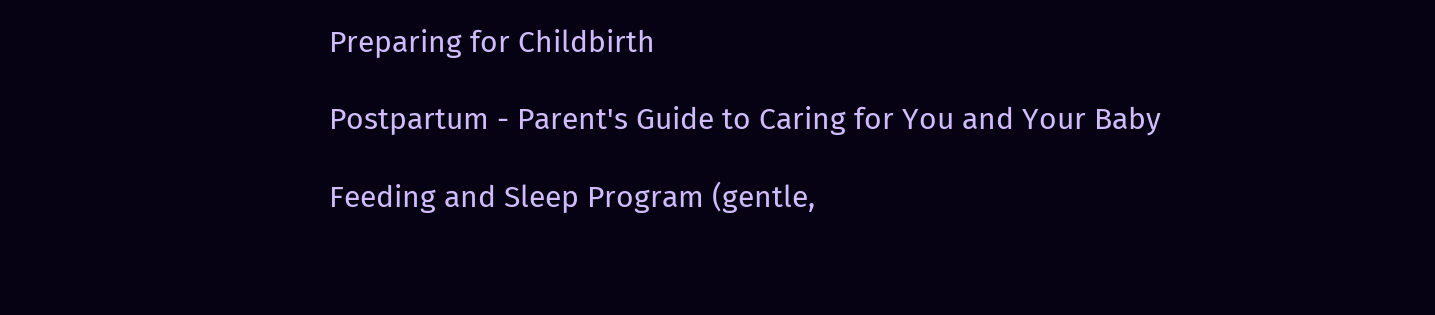Preparing for Childbirth

Postpartum - Parent's Guide to Caring for You and Your Baby

Feeding and Sleep Program (gentle,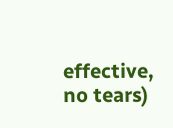effective, no tears)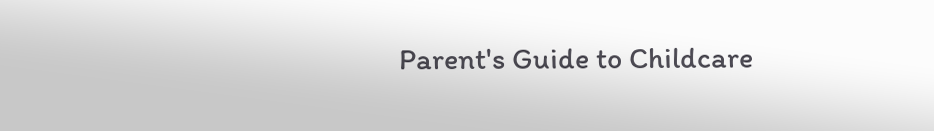Parent's Guide to Childcare